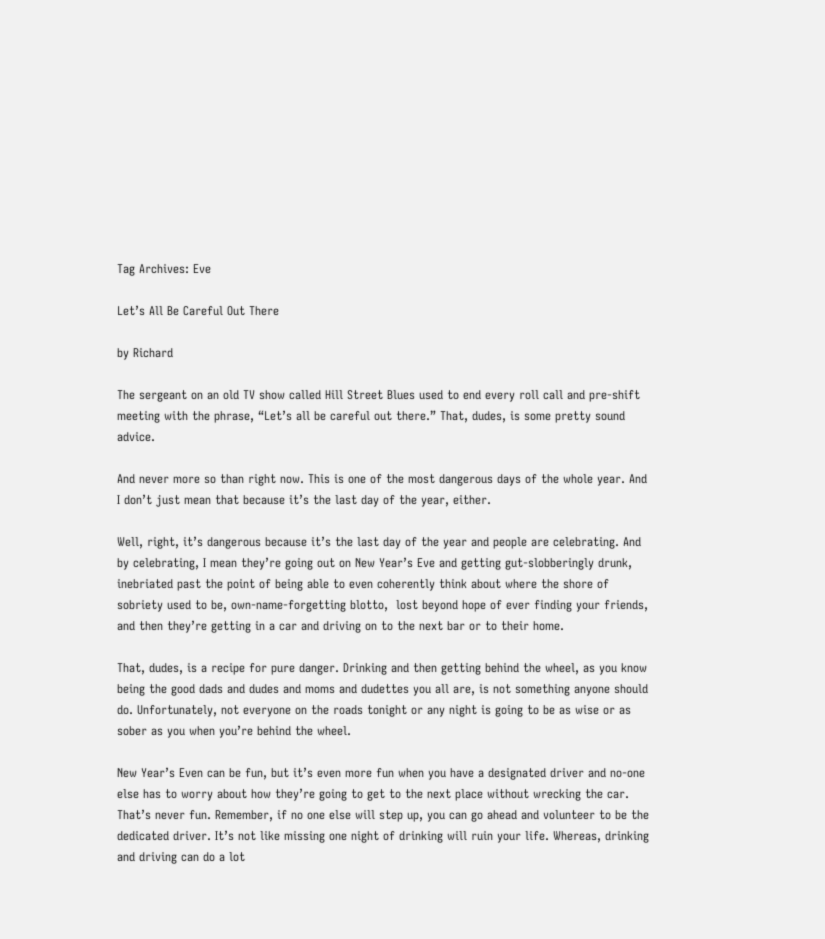Tag Archives: Eve

Let’s All Be Careful Out There

by Richard

The sergeant on an old TV show called Hill Street Blues used to end every roll call and pre-shift meeting with the phrase, “Let’s all be careful out there.” That, dudes, is some pretty sound advice.

And never more so than right now. This is one of the most dangerous days of the whole year. And I don’t just mean that because it’s the last day of the year, either.

Well, right, it’s dangerous because it’s the last day of the year and people are celebrating. And by celebrating, I mean they’re going out on New Year’s Eve and getting gut-slobberingly drunk, inebriated past the point of being able to even coherently think about where the shore of sobriety used to be, own-name-forgetting blotto,  lost beyond hope of ever finding your friends, and then they’re getting in a car and driving on to the next bar or to their home.

That, dudes, is a recipe for pure danger. Drinking and then getting behind the wheel, as you know being the good dads and dudes and moms and dudettes you all are, is not something anyone should do. Unfortunately, not everyone on the roads tonight or any night is going to be as wise or as sober as you when you’re behind the wheel.

New Year’s Even can be fun, but it’s even more fun when you have a designated driver and no-one else has to worry about how they’re going to get to the next place without wrecking the car. That’s never fun. Remember, if no one else will step up, you can go ahead and volunteer to be the dedicated driver. It’s not like missing one night of drinking will ruin your life. Whereas, drinking and driving can do a lot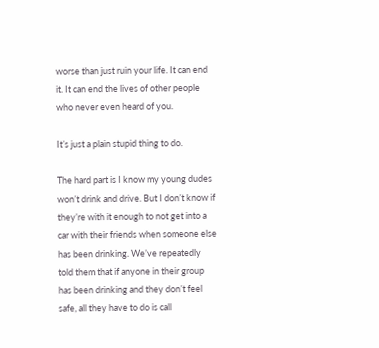worse than just ruin your life. It can end it. It can end the lives of other people who never even heard of you.

It’s just a plain stupid thing to do.

The hard part is I know my young dudes won’t drink and drive. But I don’t know if they’re with it enough to not get into a car with their friends when someone else has been drinking. We’ve repeatedly told them that if anyone in their group has been drinking and they don’t feel safe, all they have to do is call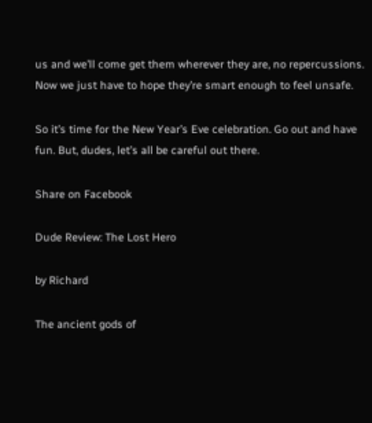us and we’ll come get them wherever they are, no repercussions. Now we just have to hope they’re smart enough to feel unsafe.

So it’s time for the New Year’s Eve celebration. Go out and have fun. But, dudes, let’s all be careful out there.

Share on Facebook

Dude Review: The Lost Hero

by Richard

The ancient gods of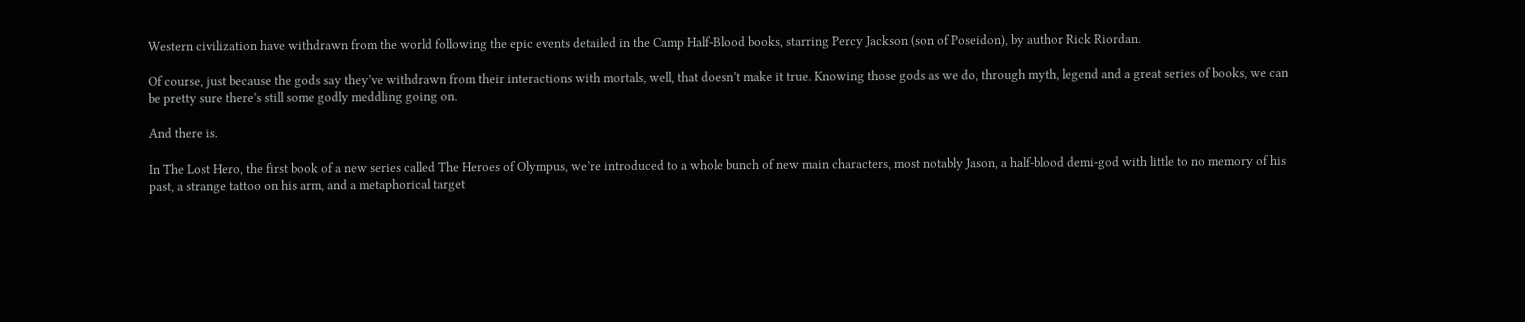Western civilization have withdrawn from the world following the epic events detailed in the Camp Half-Blood books, starring Percy Jackson (son of Poseidon), by author Rick Riordan.

Of course, just because the gods say they’ve withdrawn from their interactions with mortals, well, that doesn’t make it true. Knowing those gods as we do, through myth, legend and a great series of books, we can be pretty sure there’s still some godly meddling going on.

And there is.

In The Lost Hero, the first book of a new series called The Heroes of Olympus, we’re introduced to a whole bunch of new main characters, most notably Jason, a half-blood demi-god with little to no memory of his past, a strange tattoo on his arm, and a metaphorical target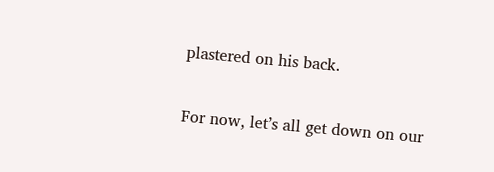plastered on his back.

For now, let’s all get down on our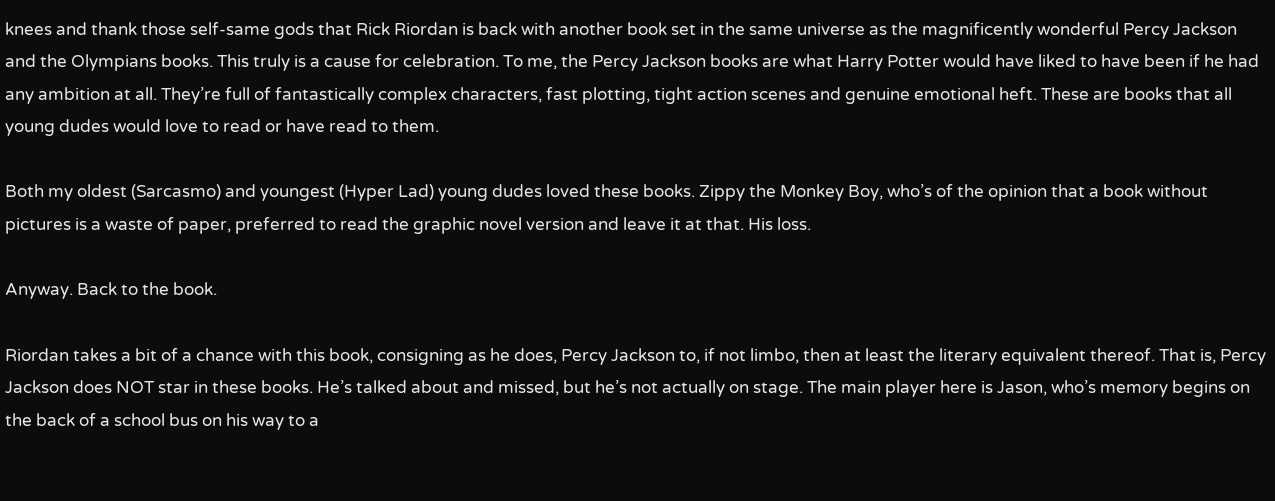knees and thank those self-same gods that Rick Riordan is back with another book set in the same universe as the magnificently wonderful Percy Jackson and the Olympians books. This truly is a cause for celebration. To me, the Percy Jackson books are what Harry Potter would have liked to have been if he had any ambition at all. They’re full of fantastically complex characters, fast plotting, tight action scenes and genuine emotional heft. These are books that all young dudes would love to read or have read to them.

Both my oldest (Sarcasmo) and youngest (Hyper Lad) young dudes loved these books. Zippy the Monkey Boy, who’s of the opinion that a book without pictures is a waste of paper, preferred to read the graphic novel version and leave it at that. His loss.

Anyway. Back to the book.

Riordan takes a bit of a chance with this book, consigning as he does, Percy Jackson to, if not limbo, then at least the literary equivalent thereof. That is, Percy Jackson does NOT star in these books. He’s talked about and missed, but he’s not actually on stage. The main player here is Jason, who’s memory begins on the back of a school bus on his way to a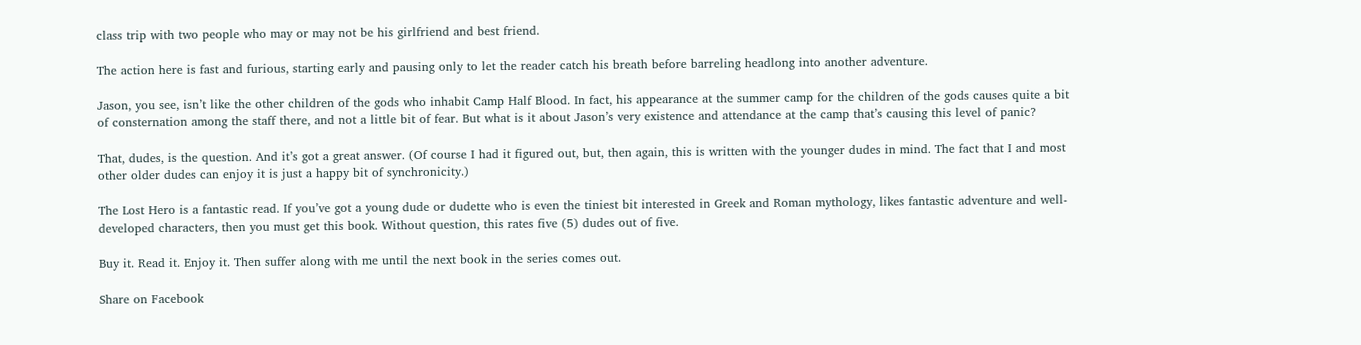class trip with two people who may or may not be his girlfriend and best friend.

The action here is fast and furious, starting early and pausing only to let the reader catch his breath before barreling headlong into another adventure.

Jason, you see, isn’t like the other children of the gods who inhabit Camp Half Blood. In fact, his appearance at the summer camp for the children of the gods causes quite a bit of consternation among the staff there, and not a little bit of fear. But what is it about Jason’s very existence and attendance at the camp that’s causing this level of panic?

That, dudes, is the question. And it’s got a great answer. (Of course I had it figured out, but, then again, this is written with the younger dudes in mind. The fact that I and most other older dudes can enjoy it is just a happy bit of synchronicity.)

The Lost Hero is a fantastic read. If you’ve got a young dude or dudette who is even the tiniest bit interested in Greek and Roman mythology, likes fantastic adventure and well-developed characters, then you must get this book. Without question, this rates five (5) dudes out of five.

Buy it. Read it. Enjoy it. Then suffer along with me until the next book in the series comes out.

Share on Facebook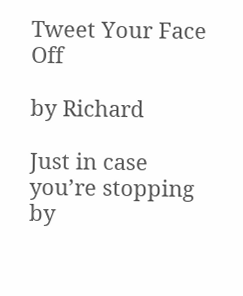Tweet Your Face Off

by Richard

Just in case you’re stopping by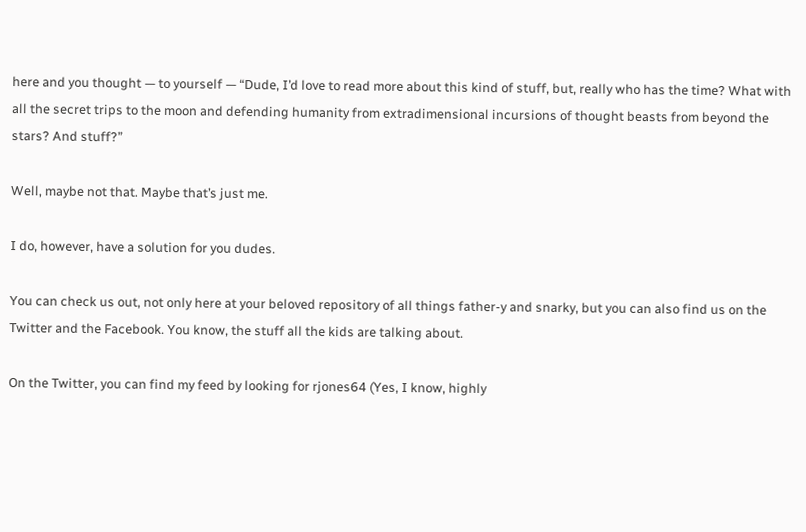here and you thought — to yourself — “Dude, I’d love to read more about this kind of stuff, but, really who has the time? What with all the secret trips to the moon and defending humanity from extradimensional incursions of thought beasts from beyond the stars? And stuff?”

Well, maybe not that. Maybe that’s just me.

I do, however, have a solution for you dudes.

You can check us out, not only here at your beloved repository of all things father-y and snarky, but you can also find us on the Twitter and the Facebook. You know, the stuff all the kids are talking about.

On the Twitter, you can find my feed by looking for rjones64 (Yes, I know, highly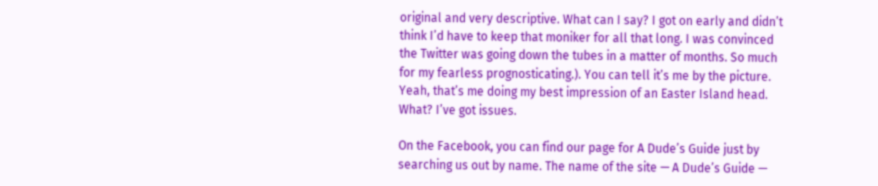original and very descriptive. What can I say? I got on early and didn’t think I’d have to keep that moniker for all that long. I was convinced the Twitter was going down the tubes in a matter of months. So much for my fearless prognosticating.). You can tell it’s me by the picture. Yeah, that’s me doing my best impression of an Easter Island head. What? I’ve got issues.

On the Facebook, you can find our page for A Dude’s Guide just by searching us out by name. The name of the site — A Dude’s Guide —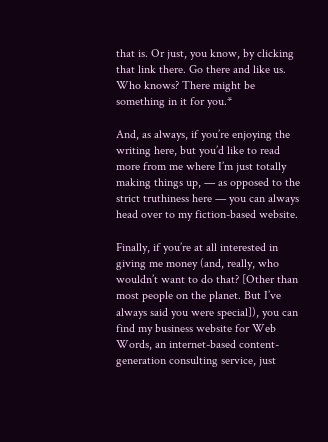that is. Or just, you know, by clicking that link there. Go there and like us. Who knows? There might be something in it for you.*

And, as always, if you’re enjoying the writing here, but you’d like to read more from me where I’m just totally making things up, — as opposed to the strict truthiness here — you can always head over to my fiction-based website.

Finally, if you’re at all interested in giving me money (and, really, who wouldn’t want to do that? [Other than most people on the planet. But I’ve always said you were special]), you can find my business website for Web Words, an internet-based content-generation consulting service, just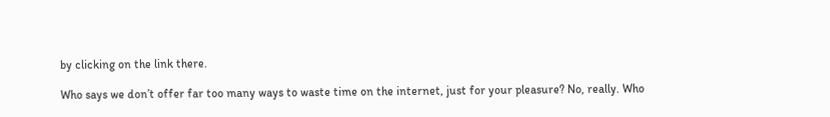by clicking on the link there.

Who says we don’t offer far too many ways to waste time on the internet, just for your pleasure? No, really. Who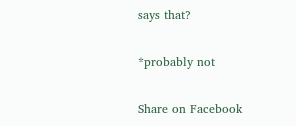says that?

*probably not

Share on Facebook